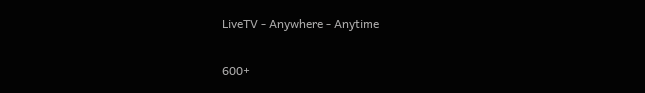LiveTV - Anywhere - Anytime

600+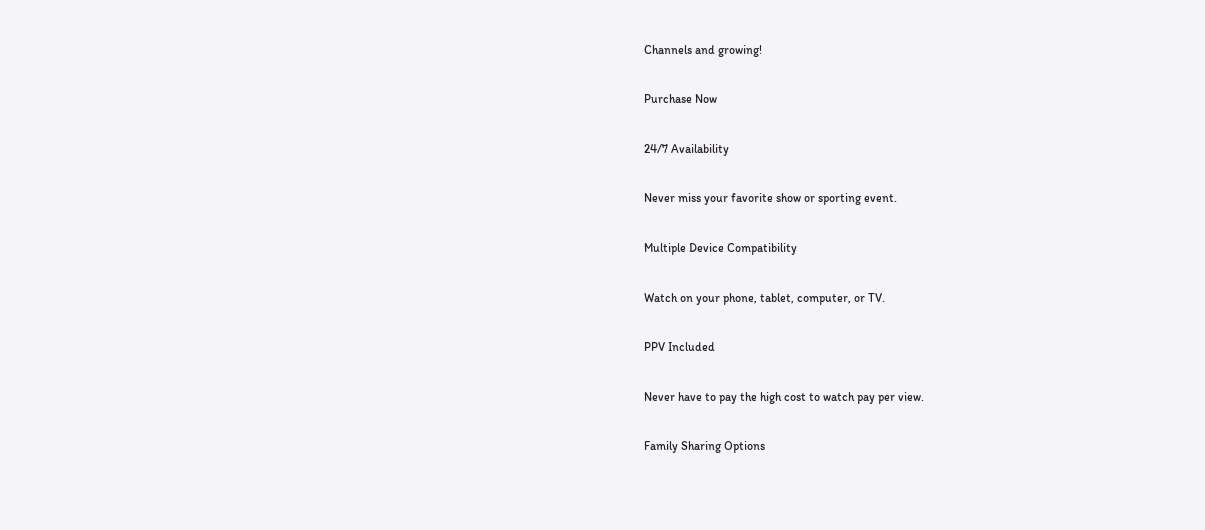Channels and growing!

Purchase Now

24/7 Availability

Never miss your favorite show or sporting event.

Multiple Device Compatibility

Watch on your phone, tablet, computer, or TV.

PPV Included

Never have to pay the high cost to watch pay per view.

Family Sharing Options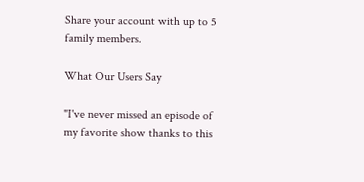Share your account with up to 5 family members.

What Our Users Say

"I've never missed an episode of my favorite show thanks to this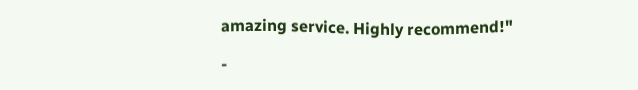amazing service. Highly recommend!"

-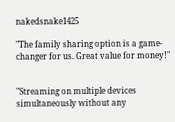nakedsnake1425

"The family sharing option is a game-changer for us. Great value for money!"


"Streaming on multiple devices simultaneously without any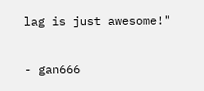lag is just awesome!"

- gan666